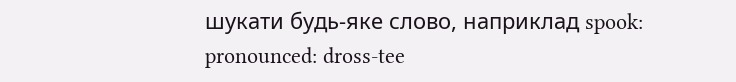шукати будь-яке слово, наприклад spook:
pronounced: dross-tee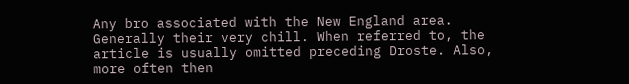Any bro associated with the New England area. Generally their very chill. When referred to, the article is usually omitted preceding Droste. Also, more often then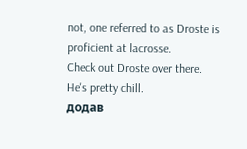not, one referred to as Droste is proficient at lacrosse.
Check out Droste over there. He's pretty chill.
додав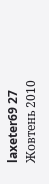laxeter69 27 Жовтень 2010